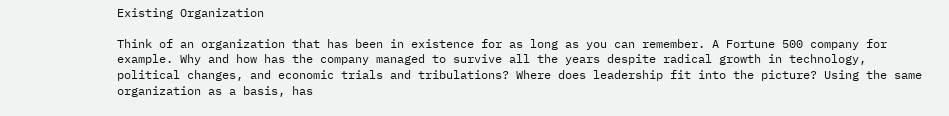Existing Organization

Think of an organization that has been in existence for as long as you can remember. A Fortune 500 company for example. Why and how has the company managed to survive all the years despite radical growth in technology, political changes, and economic trials and tribulations? Where does leadership fit into the picture? Using the same organization as a basis, has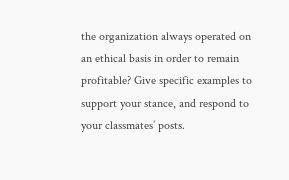the organization always operated on an ethical basis in order to remain profitable? Give specific examples to support your stance, and respond to your classmates’ posts.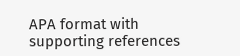APA format with supporting references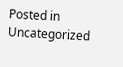Posted in Uncategorized